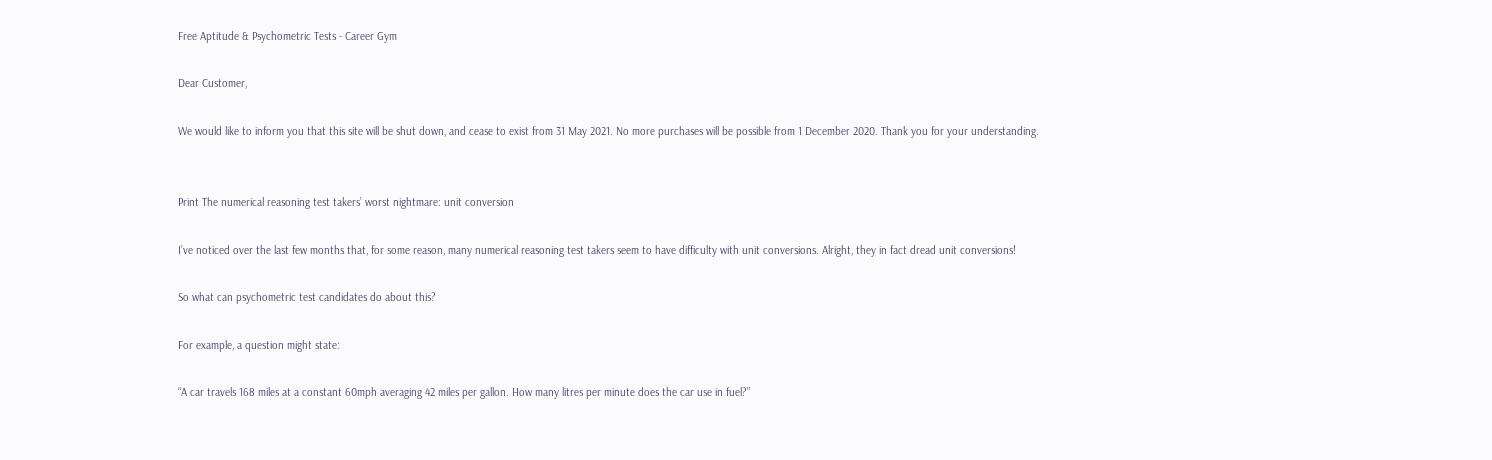Free Aptitude & Psychometric Tests - Career Gym

Dear Customer,

We would like to inform you that this site will be shut down, and cease to exist from 31 May 2021. No more purchases will be possible from 1 December 2020. Thank you for your understanding.


Print The numerical reasoning test takers’ worst nightmare: unit conversion

I’ve noticed over the last few months that, for some reason, many numerical reasoning test takers seem to have difficulty with unit conversions. Alright, they in fact dread unit conversions!

So what can psychometric test candidates do about this?

For example, a question might state:

“A car travels 168 miles at a constant 60mph averaging 42 miles per gallon. How many litres per minute does the car use in fuel?”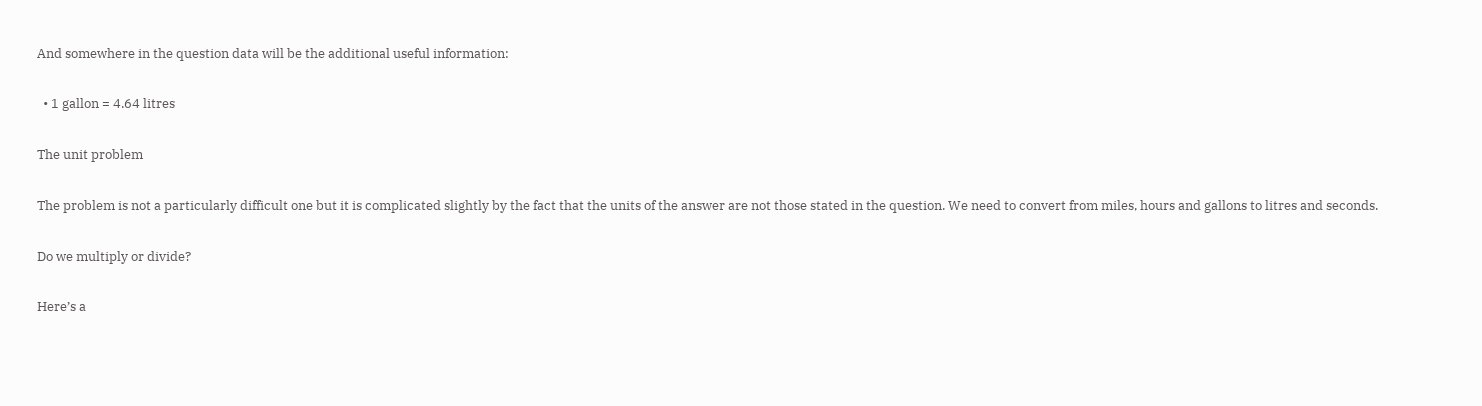And somewhere in the question data will be the additional useful information:

  • 1 gallon = 4.64 litres

The unit problem

The problem is not a particularly difficult one but it is complicated slightly by the fact that the units of the answer are not those stated in the question. We need to convert from miles, hours and gallons to litres and seconds.

Do we multiply or divide?

Here’s a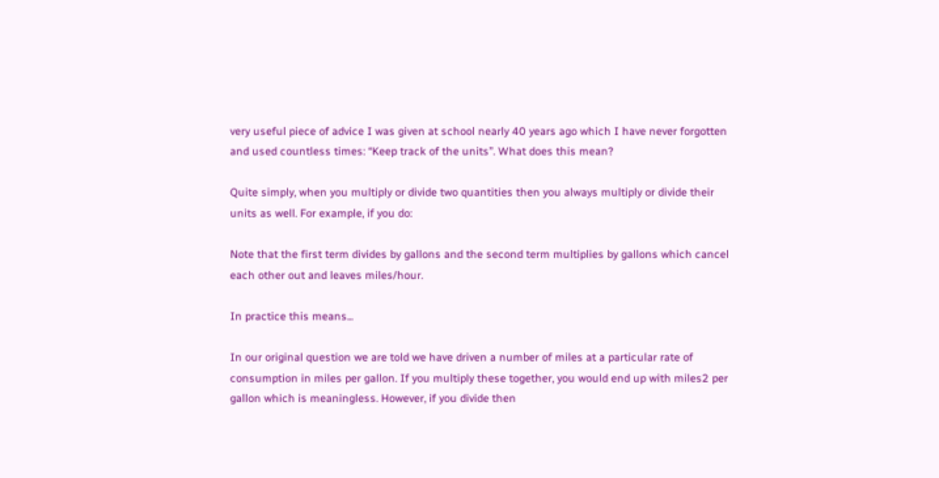very useful piece of advice I was given at school nearly 40 years ago which I have never forgotten and used countless times: “Keep track of the units”. What does this mean?

Quite simply, when you multiply or divide two quantities then you always multiply or divide their units as well. For example, if you do:

Note that the first term divides by gallons and the second term multiplies by gallons which cancel each other out and leaves miles/hour.

In practice this means...

In our original question we are told we have driven a number of miles at a particular rate of consumption in miles per gallon. If you multiply these together, you would end up with miles2 per gallon which is meaningless. However, if you divide then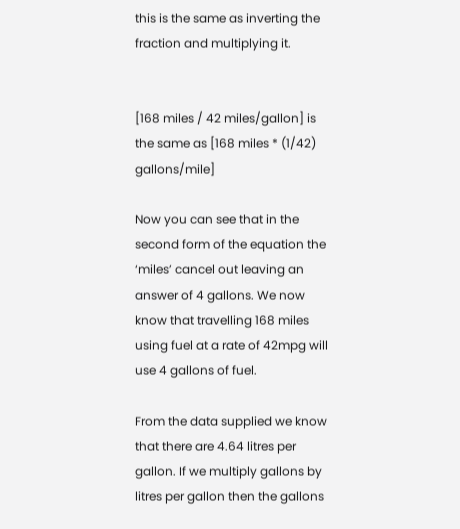this is the same as inverting the fraction and multiplying it.


[168 miles / 42 miles/gallon] is the same as [168 miles * (1/42) gallons/mile]

Now you can see that in the second form of the equation the ‘miles’ cancel out leaving an answer of 4 gallons. We now know that travelling 168 miles using fuel at a rate of 42mpg will use 4 gallons of fuel.

From the data supplied we know that there are 4.64 litres per gallon. If we multiply gallons by litres per gallon then the gallons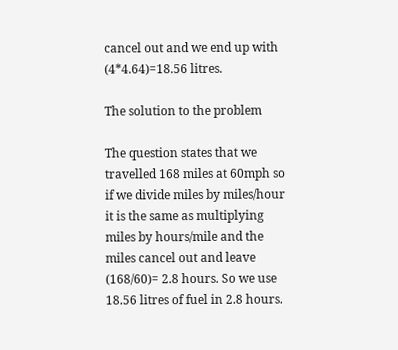cancel out and we end up with (4*4.64)=18.56 litres.

The solution to the problem

The question states that we travelled 168 miles at 60mph so if we divide miles by miles/hour it is the same as multiplying miles by hours/mile and the miles cancel out and leave (168/60)= 2.8 hours. So we use 18.56 litres of fuel in 2.8 hours.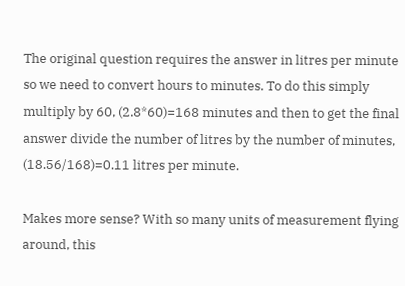The original question requires the answer in litres per minute so we need to convert hours to minutes. To do this simply multiply by 60, (2.8*60)=168 minutes and then to get the final answer divide the number of litres by the number of minutes, (18.56/168)=0.11 litres per minute.

Makes more sense? With so many units of measurement flying around, this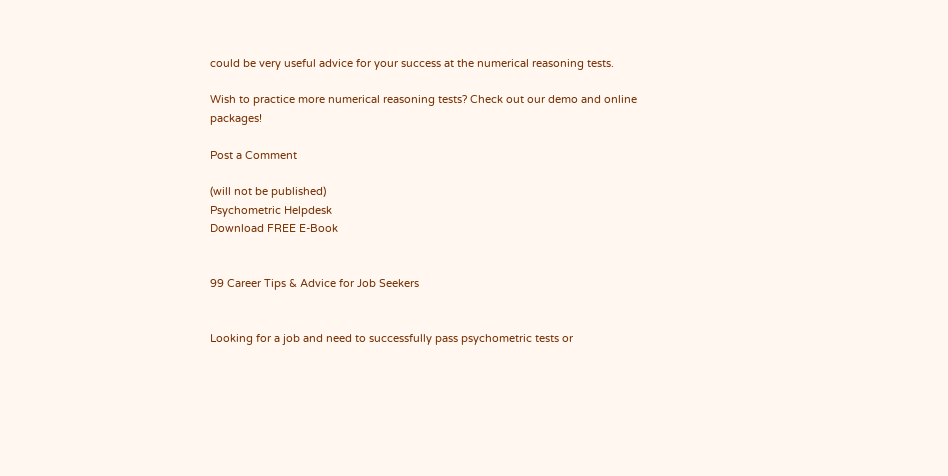could be very useful advice for your success at the numerical reasoning tests.

Wish to practice more numerical reasoning tests? Check out our demo and online packages!

Post a Comment

(will not be published)
Psychometric Helpdesk
Download FREE E-Book


99 Career Tips & Advice for Job Seekers


Looking for a job and need to successfully pass psychometric tests or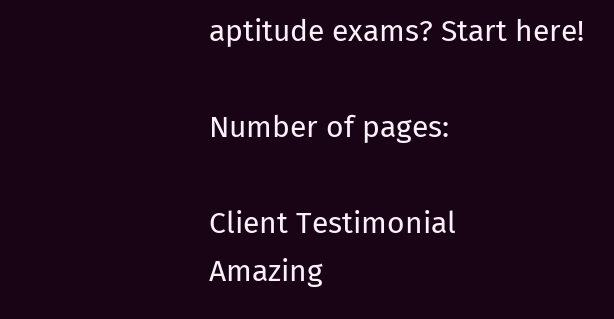aptitude exams? Start here!

Number of pages:

Client Testimonial
Amazing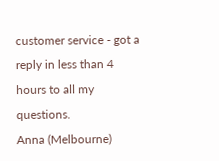customer service - got a reply in less than 4 hours to all my questions.
Anna (Melbourne)